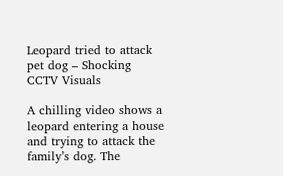Leopard tried to attack pet dog – Shocking CCTV Visuals

A chilling video shows a leopard entering a house and trying to attack the family’s dog. The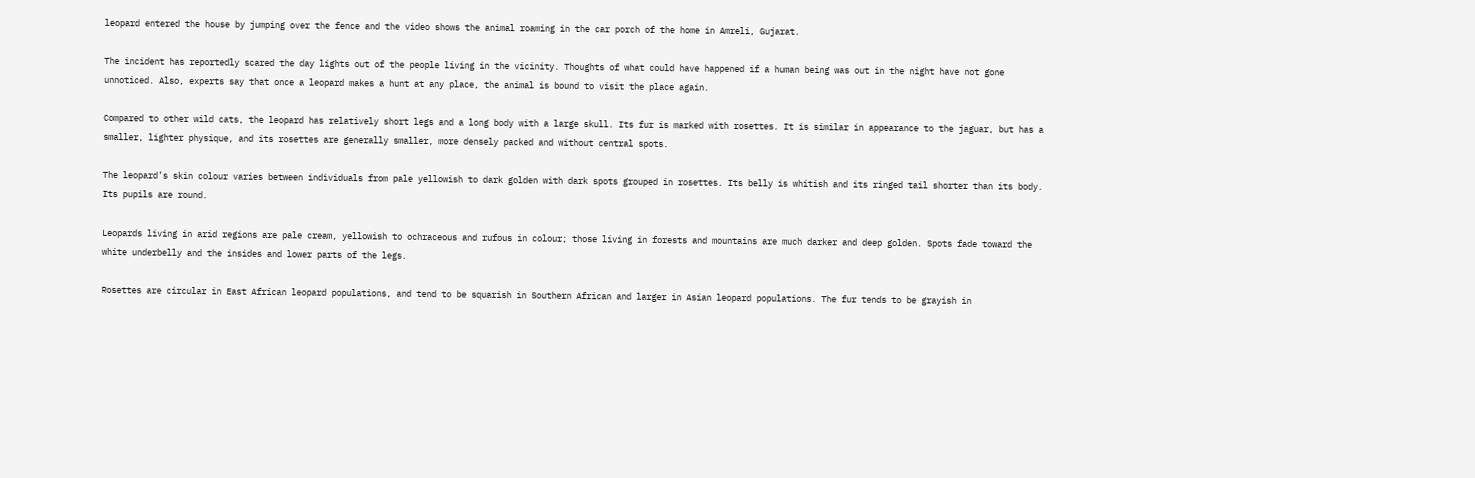leopard entered the house by jumping over the fence and the video shows the animal roaming in the car porch of the home in Amreli, Gujarat.

The incident has reportedly scared the day lights out of the people living in the vicinity. Thoughts of what could have happened if a human being was out in the night have not gone unnoticed. Also, experts say that once a leopard makes a hunt at any place, the animal is bound to visit the place again.

Compared to other wild cats, the leopard has relatively short legs and a long body with a large skull. Its fur is marked with rosettes. It is similar in appearance to the jaguar, but has a smaller, lighter physique, and its rosettes are generally smaller, more densely packed and without central spots.

The leopard’s skin colour varies between individuals from pale yellowish to dark golden with dark spots grouped in rosettes. Its belly is whitish and its ringed tail shorter than its body. Its pupils are round.

Leopards living in arid regions are pale cream, yellowish to ochraceous and rufous in colour; those living in forests and mountains are much darker and deep golden. Spots fade toward the white underbelly and the insides and lower parts of the legs.

Rosettes are circular in East African leopard populations, and tend to be squarish in Southern African and larger in Asian leopard populations. The fur tends to be grayish in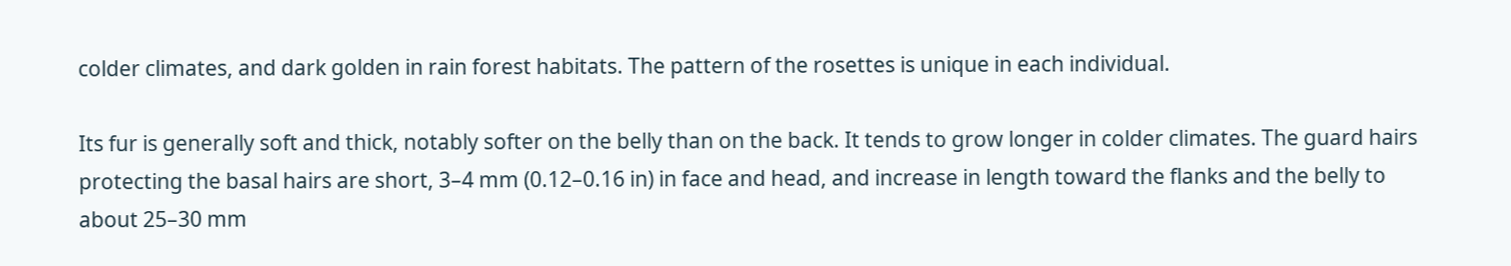colder climates, and dark golden in rain forest habitats. The pattern of the rosettes is unique in each individual.

Its fur is generally soft and thick, notably softer on the belly than on the back. It tends to grow longer in colder climates. The guard hairs protecting the basal hairs are short, 3–4 mm (0.12–0.16 in) in face and head, and increase in length toward the flanks and the belly to about 25–30 mm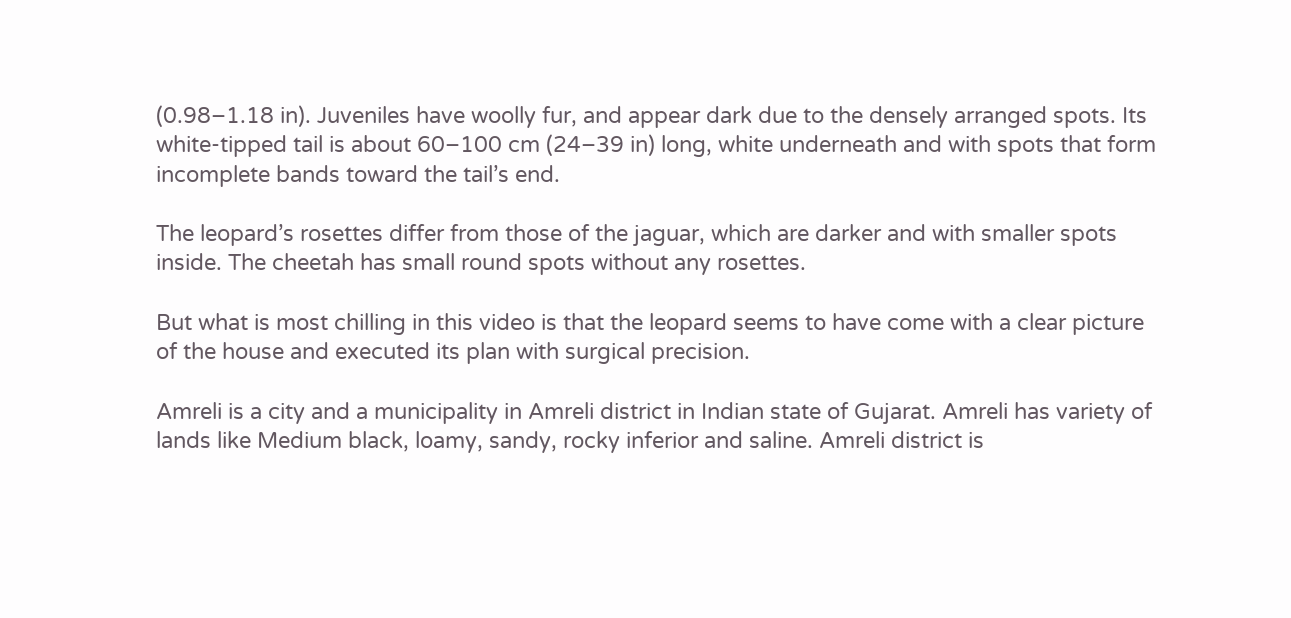(0.98–1.18 in). Juveniles have woolly fur, and appear dark due to the densely arranged spots. Its white-tipped tail is about 60–100 cm (24–39 in) long, white underneath and with spots that form incomplete bands toward the tail’s end.

The leopard’s rosettes differ from those of the jaguar, which are darker and with smaller spots inside. The cheetah has small round spots without any rosettes.

But what is most chilling in this video is that the leopard seems to have come with a clear picture of the house and executed its plan with surgical precision.

Amreli is a city and a municipality in Amreli district in Indian state of Gujarat. Amreli has variety of lands like Medium black, loamy, sandy, rocky inferior and saline. Amreli district is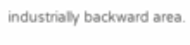industrially backward area.